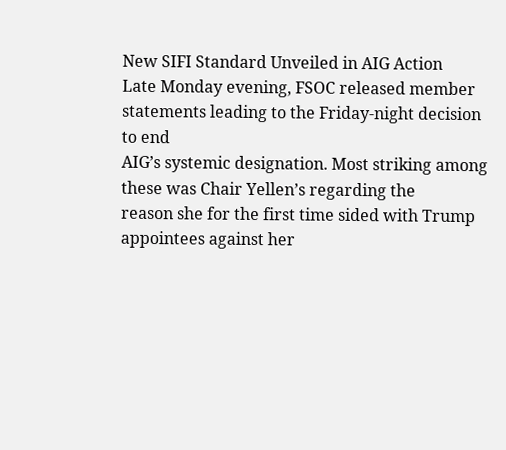New SIFI Standard Unveiled in AIG Action
Late Monday evening, FSOC released member statements leading to the Friday-night decision to end
AIG’s systemic designation. Most striking among these was Chair Yellen’s regarding the
reason she for the first time sided with Trump appointees against her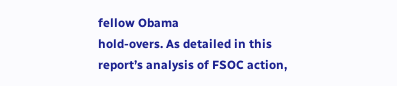fellow Obama
hold-overs. As detailed in this report’s analysis of FSOC action,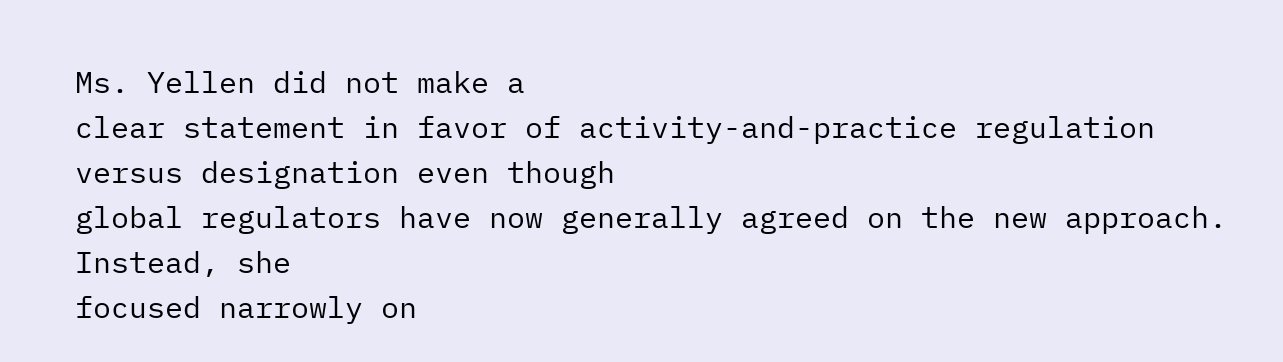Ms. Yellen did not make a
clear statement in favor of activity-and-practice regulation versus designation even though
global regulators have now generally agreed on the new approach. Instead, she
focused narrowly on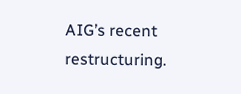AIG’s recent restructuring.